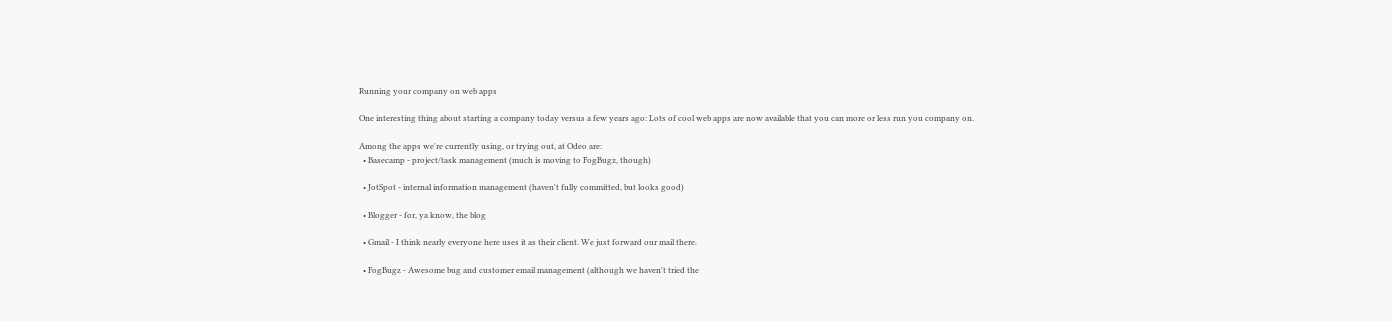Running your company on web apps

One interesting thing about starting a company today versus a few years ago: Lots of cool web apps are now available that you can more or less run you company on.

Among the apps we're currently using, or trying out, at Odeo are:
  • Basecamp - project/task management (much is moving to FogBugz, though)

  • JotSpot - internal information management (haven't fully committed, but looks good)

  • Blogger - for, ya know, the blog

  • Gmail - I think nearly everyone here uses it as their client. We just forward our mail there.

  • FogBugz - Awesome bug and customer email management (although we haven't tried the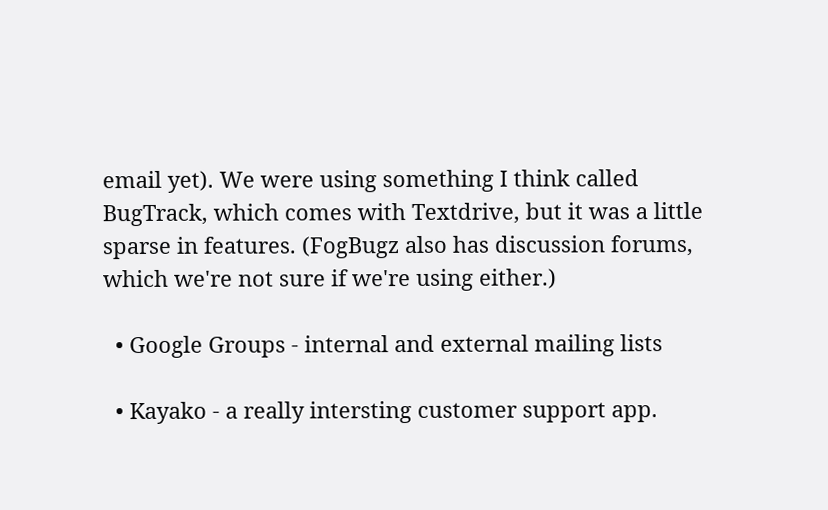email yet). We were using something I think called BugTrack, which comes with Textdrive, but it was a little sparse in features. (FogBugz also has discussion forums, which we're not sure if we're using either.)

  • Google Groups - internal and external mailing lists

  • Kayako - a really intersting customer support app.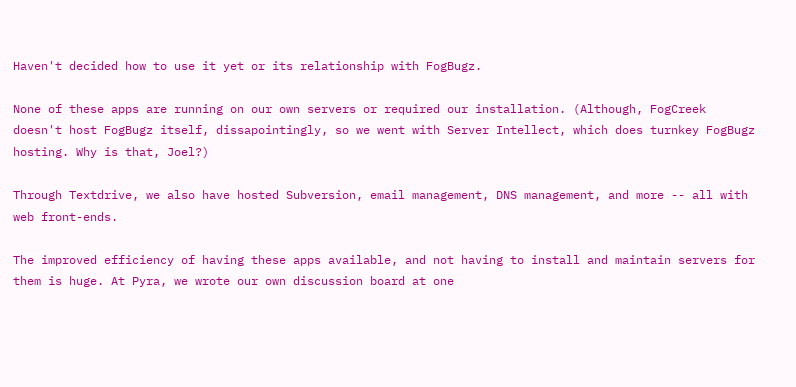Haven't decided how to use it yet or its relationship with FogBugz.

None of these apps are running on our own servers or required our installation. (Although, FogCreek doesn't host FogBugz itself, dissapointingly, so we went with Server Intellect, which does turnkey FogBugz hosting. Why is that, Joel?)

Through Textdrive, we also have hosted Subversion, email management, DNS management, and more -- all with web front-ends.

The improved efficiency of having these apps available, and not having to install and maintain servers for them is huge. At Pyra, we wrote our own discussion board at one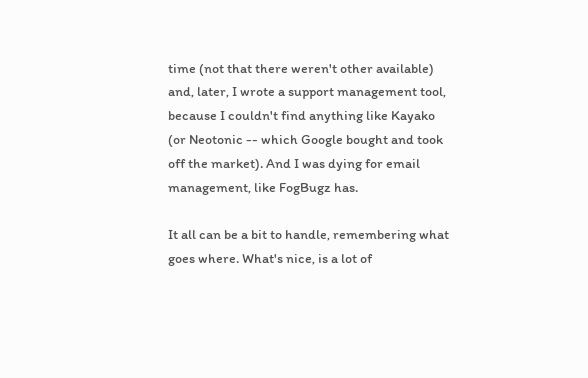time (not that there weren't other available) and, later, I wrote a support management tool, because I couldn't find anything like Kayako (or Neotonic -- which Google bought and took off the market). And I was dying for email management, like FogBugz has.

It all can be a bit to handle, remembering what goes where. What's nice, is a lot of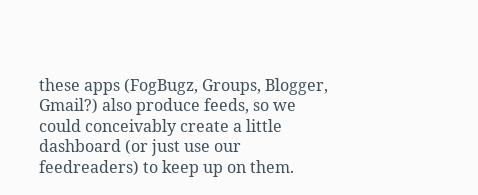these apps (FogBugz, Groups, Blogger, Gmail?) also produce feeds, so we could conceivably create a little dashboard (or just use our feedreaders) to keep up on them.